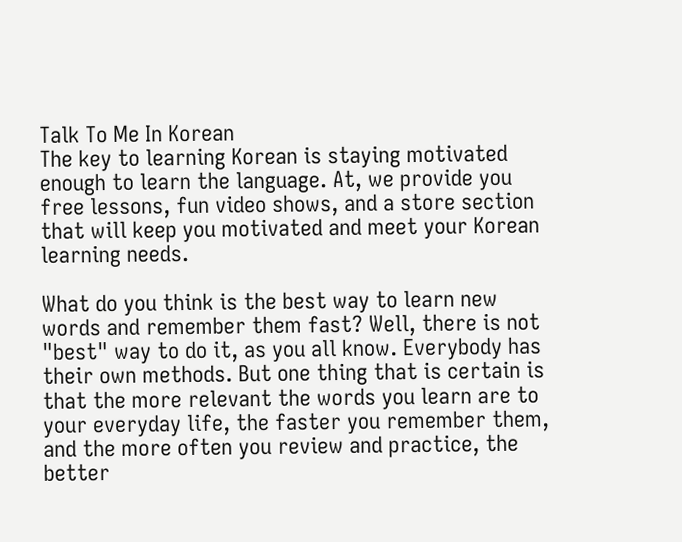Talk To Me In Korean
The key to learning Korean is staying motivated enough to learn the language. At, we provide you free lessons, fun video shows, and a store section that will keep you motivated and meet your Korean learning needs.

What do you think is the best way to learn new words and remember them fast? Well, there is not "best" way to do it, as you all know. Everybody has their own methods. But one thing that is certain is that the more relevant the words you learn are to your everyday life, the faster you remember them, and the more often you review and practice, the better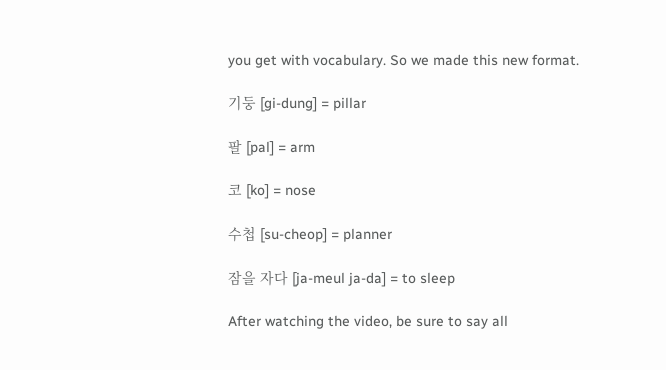you get with vocabulary. So we made this new format.

기둥 [gi-dung] = pillar

팔 [pal] = arm

코 [ko] = nose

수첩 [su-cheop] = planner

잠을 자다 [ja-meul ja-da] = to sleep

After watching the video, be sure to say all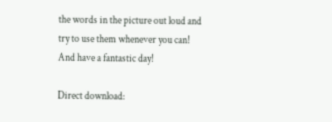the words in the picture out loud and try to use them whenever you can! And have a fantastic day!

Direct download: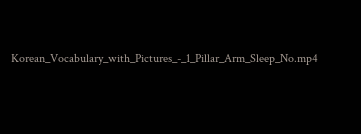Korean_Vocabulary_with_Pictures_-_1_Pillar_Arm_Sleep_No.mp4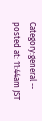Category:general -- posted at: 11:44am JST